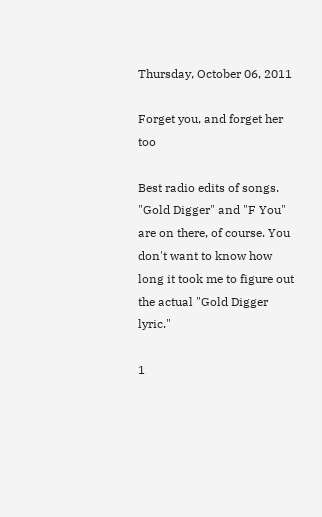Thursday, October 06, 2011

Forget you, and forget her too

Best radio edits of songs. "Gold Digger" and "F You" are on there, of course. You don't want to know how long it took me to figure out the actual "Gold Digger lyric."

1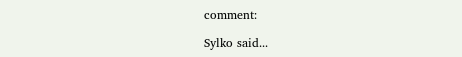comment:

Sylko said...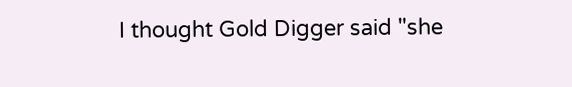I thought Gold Digger said "she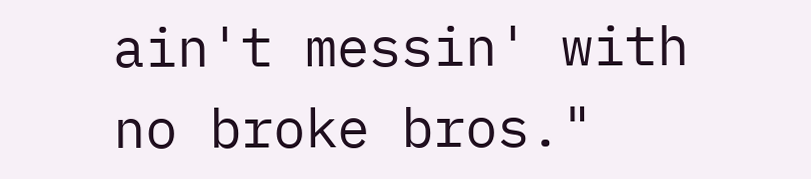ain't messin' with no broke bros."